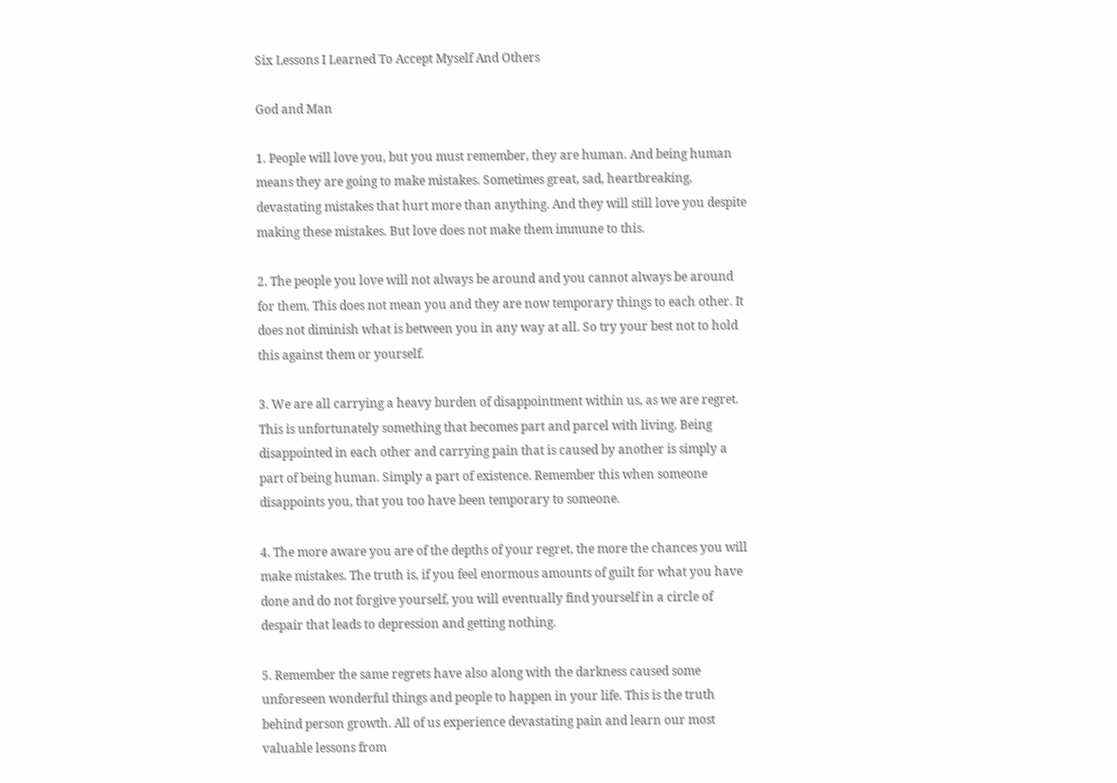Six Lessons I Learned To Accept Myself And Others

God and Man

1. People will love you, but you must remember, they are human. And being human means they are going to make mistakes. Sometimes great, sad, heartbreaking, devastating mistakes that hurt more than anything. And they will still love you despite making these mistakes. But love does not make them immune to this.

2. The people you love will not always be around and you cannot always be around for them. This does not mean you and they are now temporary things to each other. It does not diminish what is between you in any way at all. So try your best not to hold this against them or yourself.

3. We are all carrying a heavy burden of disappointment within us, as we are regret. This is unfortunately something that becomes part and parcel with living. Being disappointed in each other and carrying pain that is caused by another is simply a part of being human. Simply a part of existence. Remember this when someone disappoints you, that you too have been temporary to someone.

4. The more aware you are of the depths of your regret, the more the chances you will make mistakes. The truth is, if you feel enormous amounts of guilt for what you have done and do not forgive yourself, you will eventually find yourself in a circle of despair that leads to depression and getting nothing.

5. Remember the same regrets have also along with the darkness caused some unforeseen wonderful things and people to happen in your life. This is the truth behind person growth. All of us experience devastating pain and learn our most valuable lessons from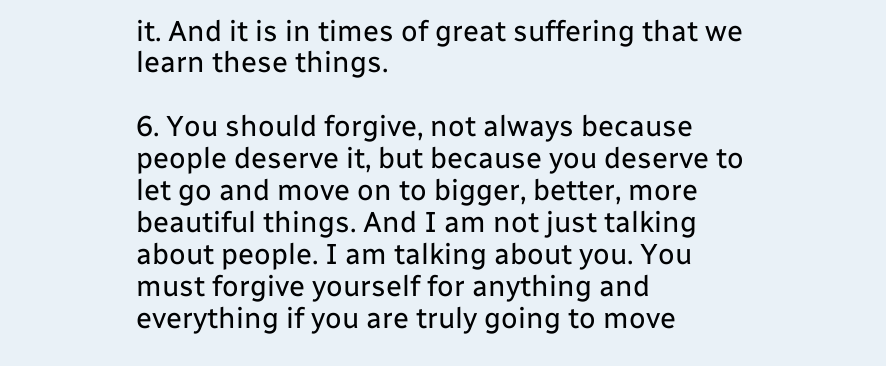it. And it is in times of great suffering that we learn these things.

6. You should forgive, not always because people deserve it, but because you deserve to let go and move on to bigger, better, more beautiful things. And I am not just talking about people. I am talking about you. You must forgive yourself for anything and everything if you are truly going to move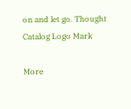on and let go. Thought Catalog Logo Mark

More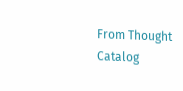From Thought Catalog